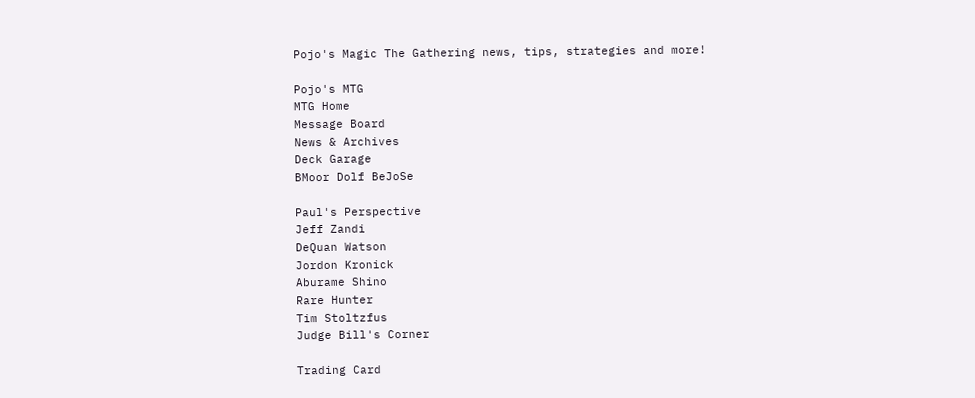Pojo's Magic The Gathering news, tips, strategies and more!

Pojo's MTG
MTG Home
Message Board
News & Archives
Deck Garage
BMoor Dolf BeJoSe

Paul's Perspective
Jeff Zandi
DeQuan Watson
Jordon Kronick
Aburame Shino
Rare Hunter
Tim Stoltzfus
Judge Bill's Corner

Trading Card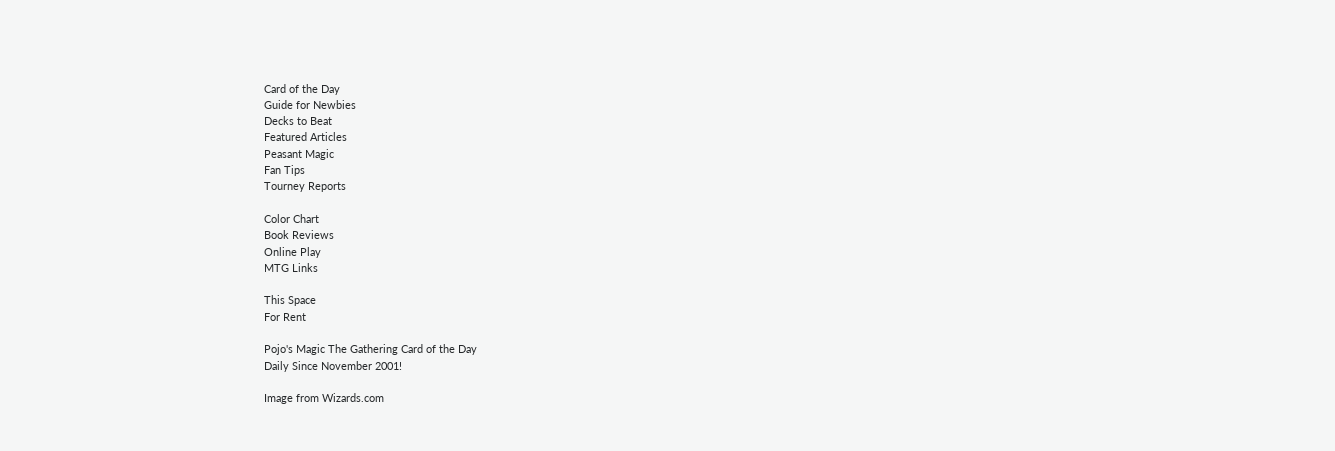Card of the Day
Guide for Newbies
Decks to Beat
Featured Articles
Peasant Magic
Fan Tips
Tourney Reports

Color Chart
Book Reviews
Online Play
MTG Links

This Space
For Rent

Pojo's Magic The Gathering Card of the Day
Daily Since November 2001!

Image from Wizards.com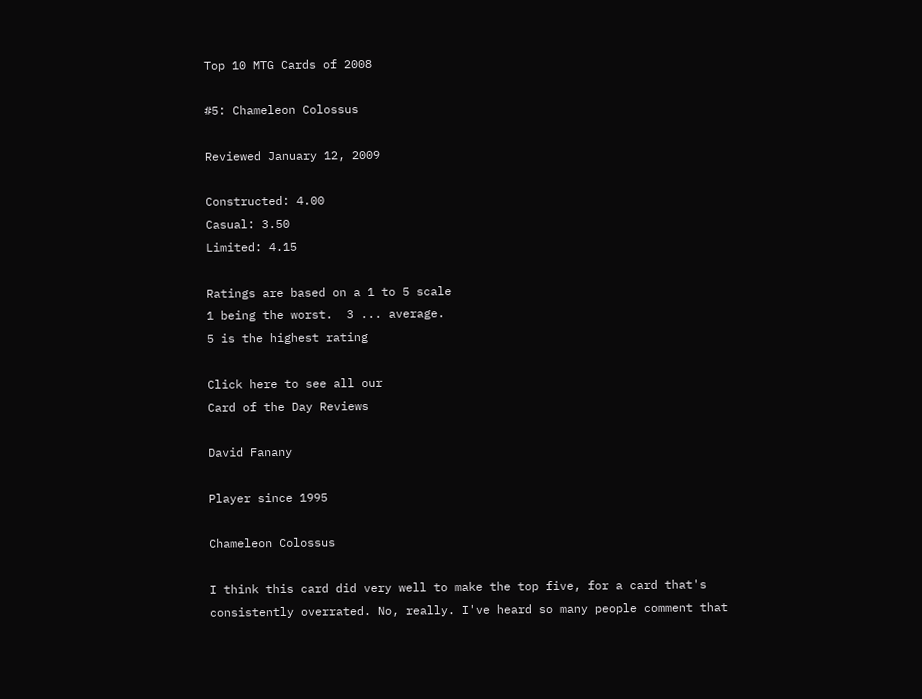Top 10 MTG Cards of 2008

#5: Chameleon Colossus

Reviewed January 12, 2009

Constructed: 4.00
Casual: 3.50
Limited: 4.15

Ratings are based on a 1 to 5 scale
1 being the worst.  3 ... average.
5 is the highest rating

Click here to see all our
Card of the Day Reviews

David Fanany

Player since 1995

Chameleon Colossus

I think this card did very well to make the top five, for a card that's consistently overrated. No, really. I've heard so many people comment that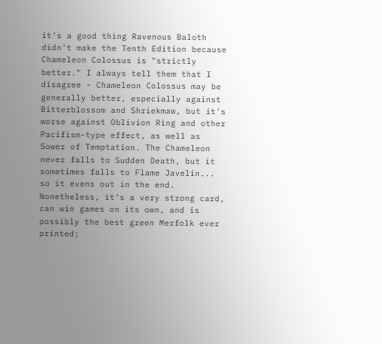it's a good thing Ravenous Baloth didn't make the Tenth Edition because Chameleon Colossus is "strictly better." I always tell them that I disagree - Chameleon Colossus may be generally better, especially against Bitterblossom and Shriekmaw, but it's worse against Oblivion Ring and other Pacifism-type effect, as well as Sower of Temptation. The Chameleon never falls to Sudden Death, but it sometimes falls to Flame Javelin... so it evens out in the end. Nonetheless, it's a very strong card, can win games on its own, and is possibly the best green Merfolk ever printed;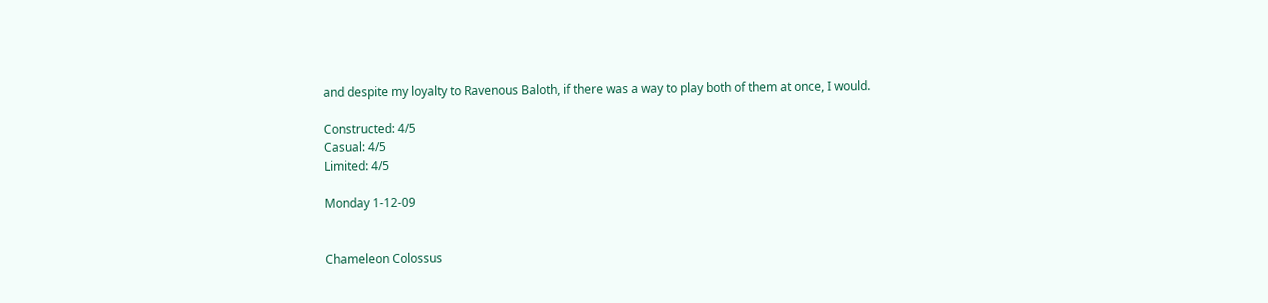and despite my loyalty to Ravenous Baloth, if there was a way to play both of them at once, I would.

Constructed: 4/5
Casual: 4/5
Limited: 4/5

Monday 1-12-09


Chameleon Colossus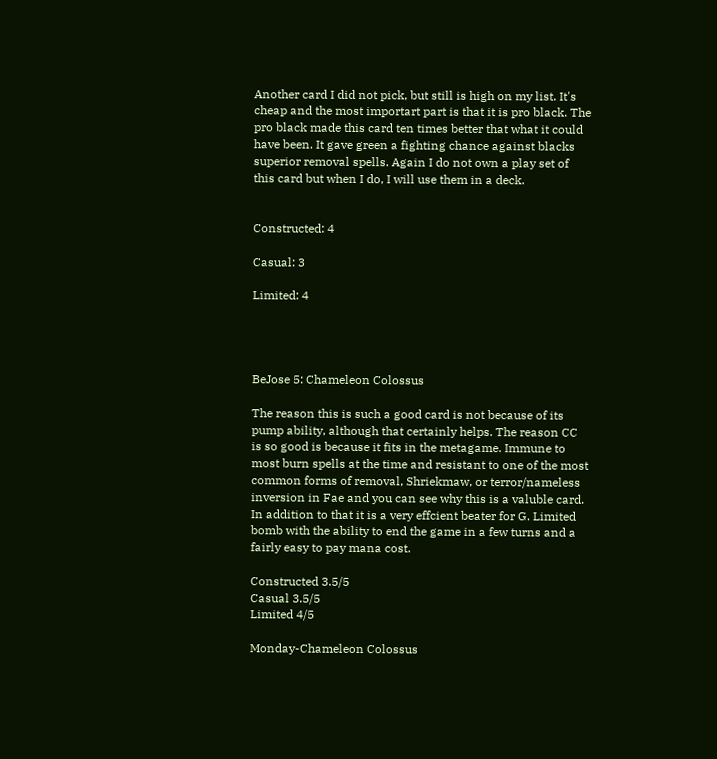Another card I did not pick, but still is high on my list. It's cheap and the most importart part is that it is pro black. The pro black made this card ten times better that what it could have been. It gave green a fighting chance against blacks superior removal spells. Again I do not own a play set of this card but when I do, I will use them in a deck.


Constructed: 4

Casual: 3

Limited: 4




BeJose 5: Chameleon Colossus

The reason this is such a good card is not because of its pump ability, although that certainly helps. The reason CC is so good is because it fits in the metagame. Immune to most burn spells at the time and resistant to one of the most common forms of removal, Shriekmaw, or terror/nameless inversion in Fae and you can see why this is a valuble card.
In addition to that it is a very effcient beater for G. Limited bomb with the ability to end the game in a few turns and a fairly easy to pay mana cost.

Constructed 3.5/5
Casual 3.5/5
Limited 4/5

Monday-Chameleon Colossus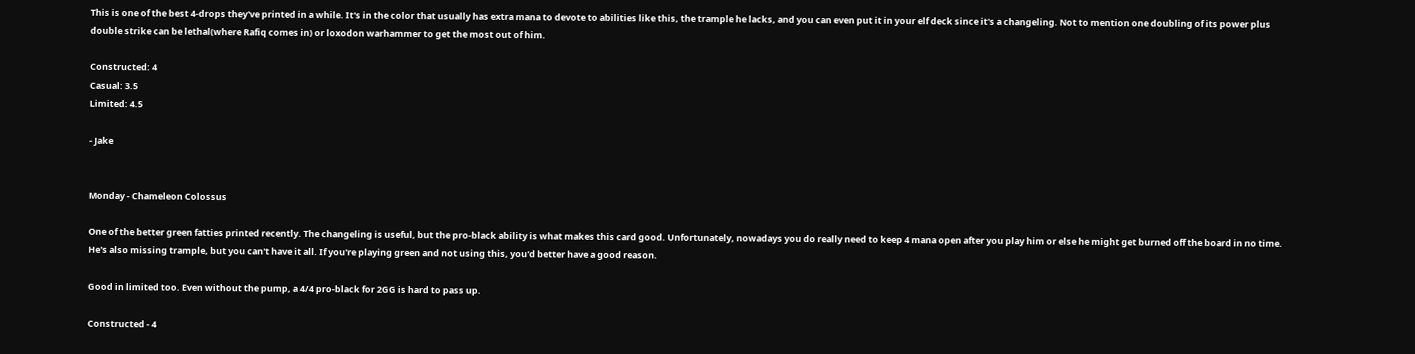This is one of the best 4-drops they've printed in a while. It's in the color that usually has extra mana to devote to abilities like this, the trample he lacks, and you can even put it in your elf deck since it's a changeling. Not to mention one doubling of its power plus double strike can be lethal(where Rafiq comes in) or loxodon warhammer to get the most out of him.

Constructed: 4
Casual: 3.5
Limited: 4.5

- Jake


Monday - Chameleon Colossus

One of the better green fatties printed recently. The changeling is useful, but the pro-black ability is what makes this card good. Unfortunately, nowadays you do really need to keep 4 mana open after you play him or else he might get burned off the board in no time. He's also missing trample, but you can't have it all. If you're playing green and not using this, you'd better have a good reason.

Good in limited too. Even without the pump, a 4/4 pro-black for 2GG is hard to pass up.

Constructed - 4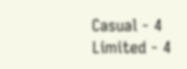Casual - 4
Limited - 4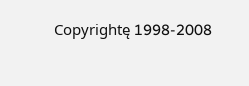Copyrightę 1998-2008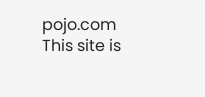pojo.com
This site is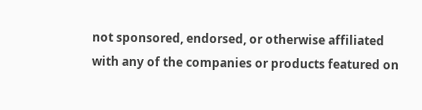not sponsored, endorsed, or otherwise affiliated with any of the companies or products featured on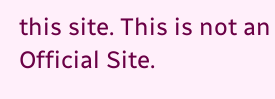this site. This is not an Official Site.